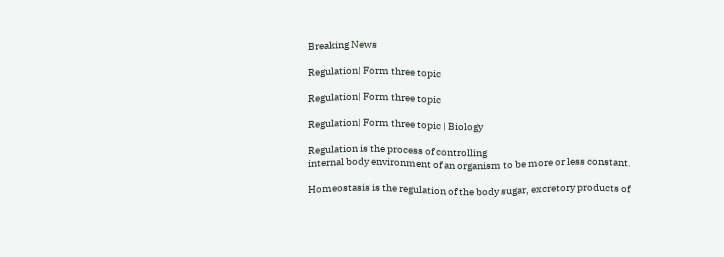Breaking News

Regulation| Form three topic

Regulation| Form three topic

Regulation| Form three topic | Biology

Regulation is the process of controlling
internal body environment of an organism to be more or less constant.

Homeostasis is the regulation of the body sugar, excretory products of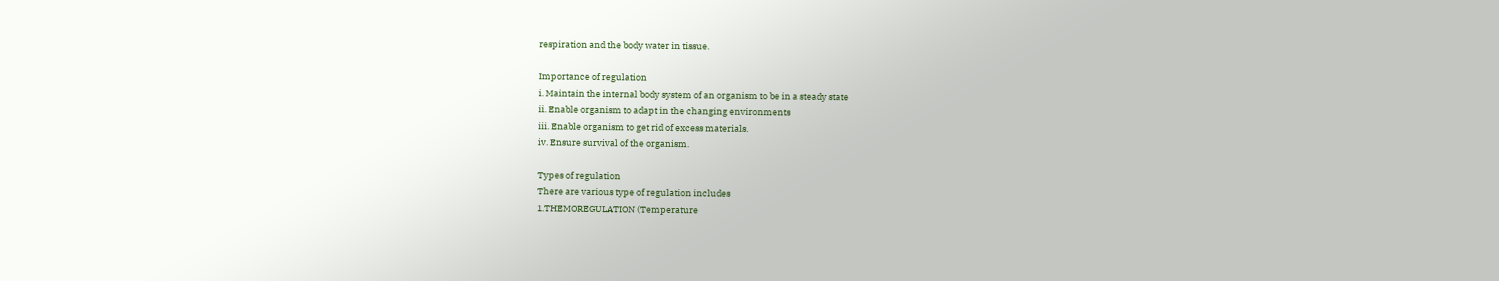respiration and the body water in tissue.

Importance of regulation
i. Maintain the internal body system of an organism to be in a steady state
ii. Enable organism to adapt in the changing environments
iii. Enable organism to get rid of excess materials.
iv. Ensure survival of the organism.

Types of regulation
There are various type of regulation includes
1.THEMOREGULATION (Temperature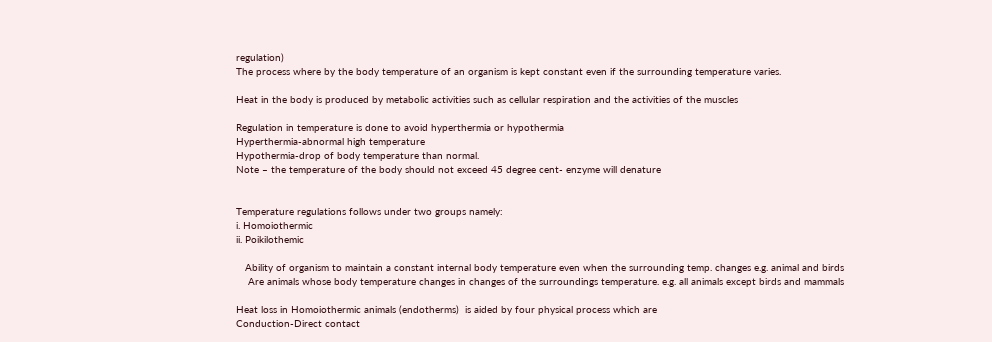regulation)
The process where by the body temperature of an organism is kept constant even if the surrounding temperature varies.

Heat in the body is produced by metabolic activities such as cellular respiration and the activities of the muscles

Regulation in temperature is done to avoid hyperthermia or hypothermia
Hyperthermia-abnormal high temperature
Hypothermia-drop of body temperature than normal.
Note – the temperature of the body should not exceed 45 degree cent- enzyme will denature


Temperature regulations follows under two groups namely:
i. Homoiothermic
ii. Poikilothemic

   Ability of organism to maintain a constant internal body temperature even when the surrounding temp. changes e.g. animal and birds
    Are animals whose body temperature changes in changes of the surroundings temperature. e.g. all animals except birds and mammals

Heat loss in Homoiothermic animals (endotherms)  is aided by four physical process which are
Conduction-Direct contact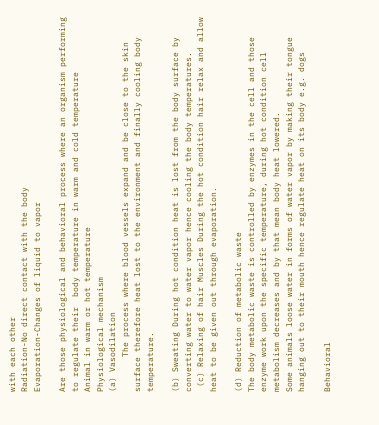with each other
Radiation-No direct contact with the body
Evaporation-Changes of liquid to vapor

Are those physiological and behavioral process where an organism performing to regulate their  body temperature in warm and cold temperature
Animal in warm or hot temperature
Physiological mechanism
(a) Vasodilation
       The process where blood vessels expand and be close to the skin surface therefore heat lost to the environment and finally cooling body temperature.

(b) Sweating During hot condition heat is lost from the body surface by converting water to water vapor hence cooling the body temperatures.
 (c) Relaxing of hair Muscles During the hot condition hair relax and allow heat to be given out through evaporation.

(d) Reduction of metabolic waste
The body metabolic waste is controlled by enzymes in the cell and those enzyme work upon the specific temperature, during hot condition cell metabolism decreases and by that mean body heat lowered.
Some animals loose water in forms of water vapor by making their tongue hanging out to their mouth hence regulate heat on its body e.g. dogs

Behavioral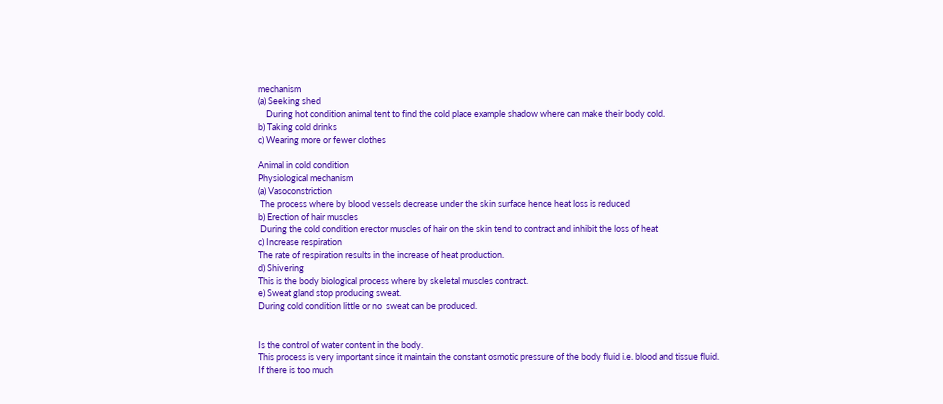mechanism
(a) Seeking shed
    During hot condition animal tent to find the cold place example shadow where can make their body cold.
b) Taking cold drinks
c) Wearing more or fewer clothes

Animal in cold condition
Physiological mechanism
(a) Vasoconstriction
 The process where by blood vessels decrease under the skin surface hence heat loss is reduced
b) Erection of hair muscles
 During the cold condition erector muscles of hair on the skin tend to contract and inhibit the loss of heat
c) Increase respiration
The rate of respiration results in the increase of heat production.
d) Shivering
This is the body biological process where by skeletal muscles contract.
e) Sweat gland stop producing sweat.
During cold condition little or no  sweat can be produced.


Is the control of water content in the body.
This process is very important since it maintain the constant osmotic pressure of the body fluid i.e. blood and tissue fluid.
If there is too much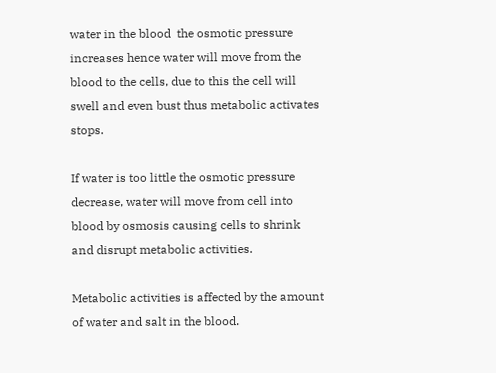water in the blood  the osmotic pressure increases hence water will move from the blood to the cells, due to this the cell will swell and even bust thus metabolic activates stops.

If water is too little the osmotic pressure decrease, water will move from cell into blood by osmosis causing cells to shrink and disrupt metabolic activities.

Metabolic activities is affected by the amount of water and salt in the blood.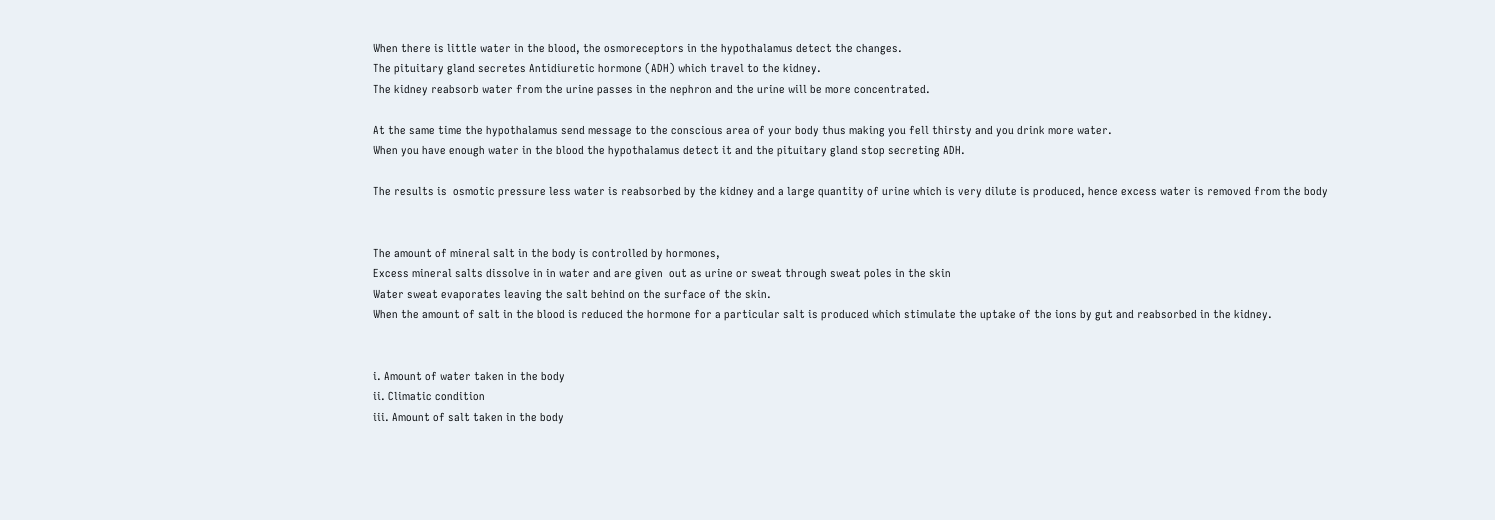When there is little water in the blood, the osmoreceptors in the hypothalamus detect the changes.
The pituitary gland secretes Antidiuretic hormone (ADH) which travel to the kidney.
The kidney reabsorb water from the urine passes in the nephron and the urine will be more concentrated.

At the same time the hypothalamus send message to the conscious area of your body thus making you fell thirsty and you drink more water.
When you have enough water in the blood the hypothalamus detect it and the pituitary gland stop secreting ADH.

The results is  osmotic pressure less water is reabsorbed by the kidney and a large quantity of urine which is very dilute is produced, hence excess water is removed from the body


The amount of mineral salt in the body is controlled by hormones,
Excess mineral salts dissolve in in water and are given  out as urine or sweat through sweat poles in the skin
Water sweat evaporates leaving the salt behind on the surface of the skin.
When the amount of salt in the blood is reduced the hormone for a particular salt is produced which stimulate the uptake of the ions by gut and reabsorbed in the kidney.


i. Amount of water taken in the body
ii. Climatic condition
iii. Amount of salt taken in the body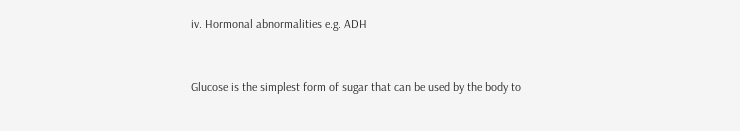iv. Hormonal abnormalities e.g. ADH


Glucose is the simplest form of sugar that can be used by the body to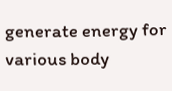generate energy for various body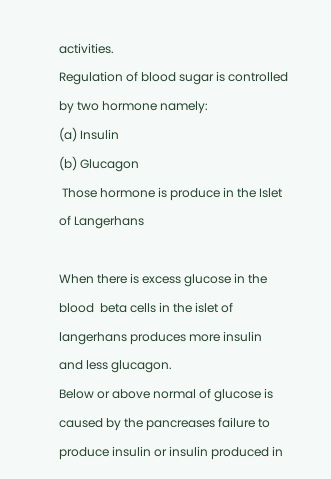activities.
Regulation of blood sugar is controlled by two hormone namely:
(a) Insulin
(b) Glucagon
 Those hormone is produce in the Islet of Langerhans

When there is excess glucose in the blood  beta cells in the islet of langerhans produces more insulin and less glucagon.
Below or above normal of glucose is caused by the pancreases failure to produce insulin or insulin produced in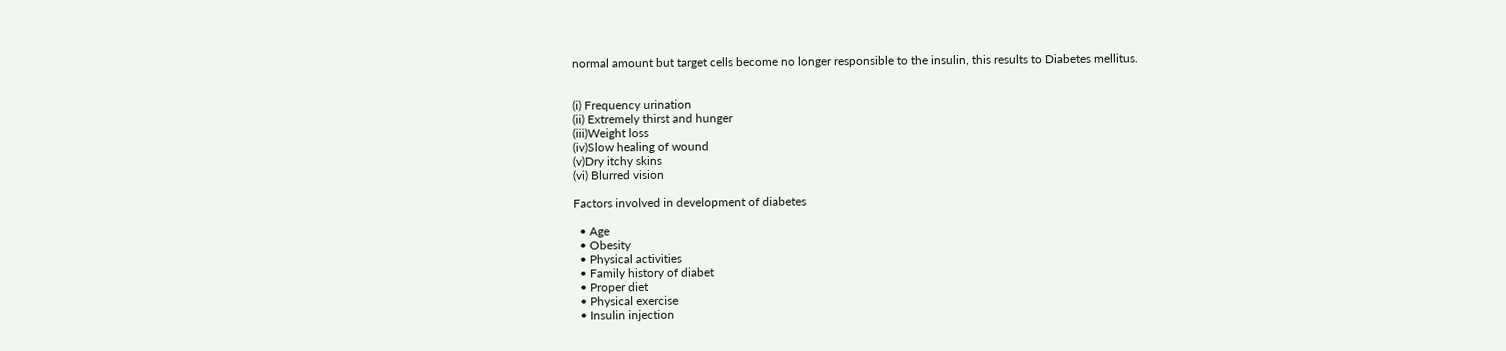normal amount but target cells become no longer responsible to the insulin, this results to Diabetes mellitus.


(i) Frequency urination
(ii) Extremely thirst and hunger
(iii)Weight loss
(iv)Slow healing of wound
(v)Dry itchy skins
(vi) Blurred vision

Factors involved in development of diabetes

  • Age
  • Obesity
  • Physical activities
  • Family history of diabet
  • Proper diet
  • Physical exercise
  • Insulin injection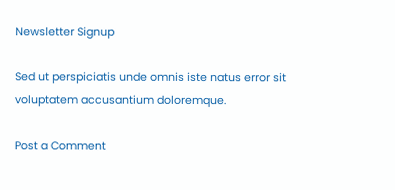Newsletter Signup

Sed ut perspiciatis unde omnis iste natus error sit voluptatem accusantium doloremque.

Post a Comment